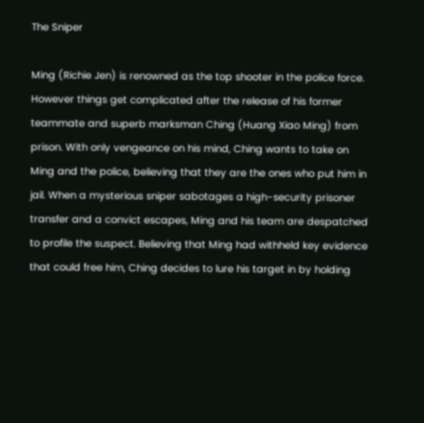The Sniper

Ming (Richie Jen) is renowned as the top shooter in the police force. However things get complicated after the release of his former teammate and superb marksman Ching (Huang Xiao Ming) from prison. With only vengeance on his mind, Ching wants to take on Ming and the police, believing that they are the ones who put him in jail. When a mysterious sniper sabotages a high-security prisoner transfer and a convict escapes, Ming and his team are despatched to profile the suspect. Believing that Ming had withheld key evidence that could free him, Ching decides to lure his target in by holding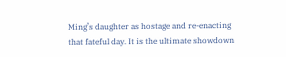Ming’s daughter as hostage and re-enacting that fateful day. It is the ultimate showdown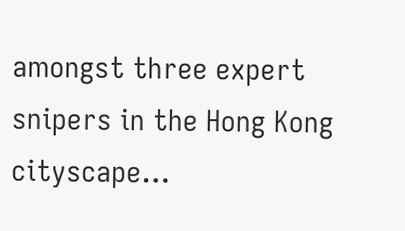amongst three expert snipers in the Hong Kong cityscape…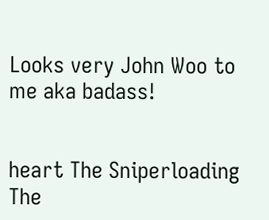Looks very John Woo to me aka badass!


heart The Sniperloading The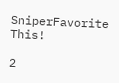SniperFavorite This!

2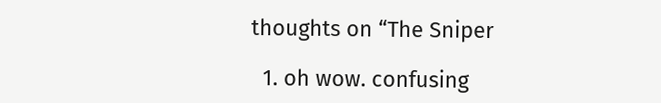thoughts on “The Sniper

  1. oh wow. confusing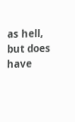as hell, but does have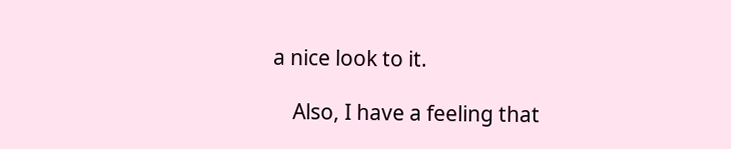a nice look to it.

    Also, I have a feeling that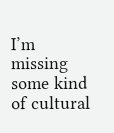I’m missing some kind of cultural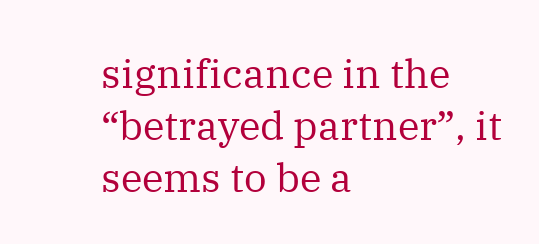significance in the “betrayed partner”, it seems to be a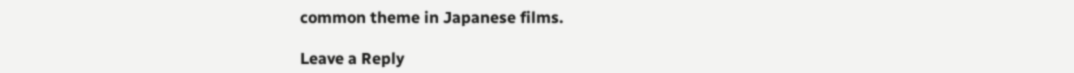common theme in Japanese films.

Leave a Reply